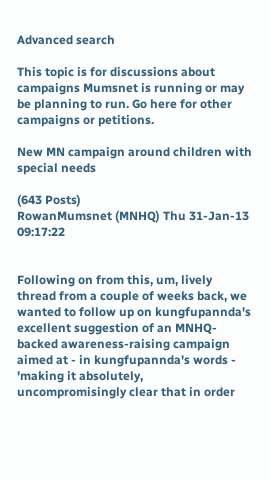Advanced search

This topic is for discussions about campaigns Mumsnet is running or may be planning to run. Go here for other campaigns or petitions.

New MN campaign around children with special needs

(643 Posts)
RowanMumsnet (MNHQ) Thu 31-Jan-13 09:17:22


Following on from this, um, lively thread from a couple of weeks back, we wanted to follow up on kungfupannda's excellent suggestion of an MNHQ-backed awareness-raising campaign aimed at - in kungfupannda's words - 'making it absolutely, uncompromisingly clear that in order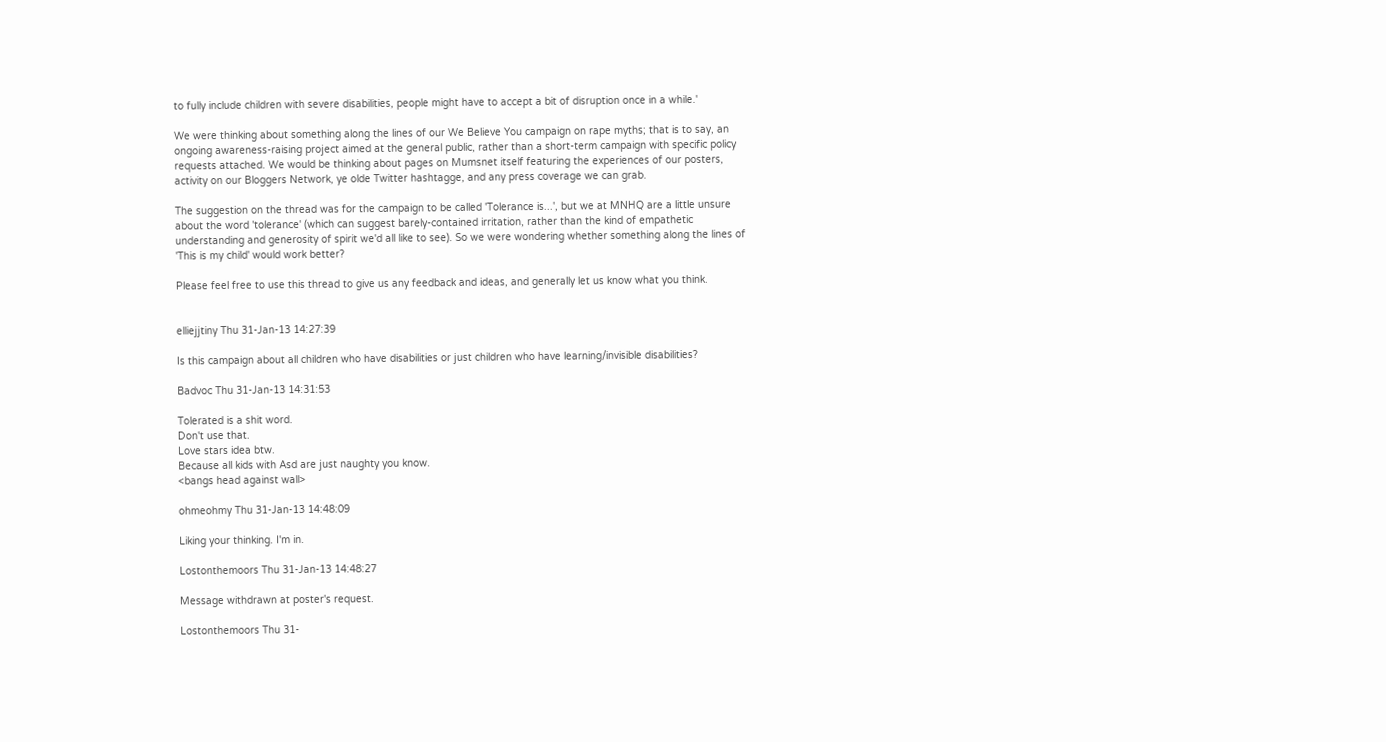to fully include children with severe disabilities, people might have to accept a bit of disruption once in a while.'

We were thinking about something along the lines of our We Believe You campaign on rape myths; that is to say, an ongoing awareness-raising project aimed at the general public, rather than a short-term campaign with specific policy requests attached. We would be thinking about pages on Mumsnet itself featuring the experiences of our posters, activity on our Bloggers Network, ye olde Twitter hashtagge, and any press coverage we can grab.

The suggestion on the thread was for the campaign to be called 'Tolerance is...', but we at MNHQ are a little unsure about the word 'tolerance' (which can suggest barely-contained irritation, rather than the kind of empathetic understanding and generosity of spirit we'd all like to see). So we were wondering whether something along the lines of 'This is my child' would work better?

Please feel free to use this thread to give us any feedback and ideas, and generally let us know what you think.


elliejjtiny Thu 31-Jan-13 14:27:39

Is this campaign about all children who have disabilities or just children who have learning/invisible disabilities?

Badvoc Thu 31-Jan-13 14:31:53

Tolerated is a shit word.
Don't use that.
Love stars idea btw.
Because all kids with Asd are just naughty you know.
<bangs head against wall>

ohmeohmy Thu 31-Jan-13 14:48:09

Liking your thinking. I'm in.

Lostonthemoors Thu 31-Jan-13 14:48:27

Message withdrawn at poster's request.

Lostonthemoors Thu 31-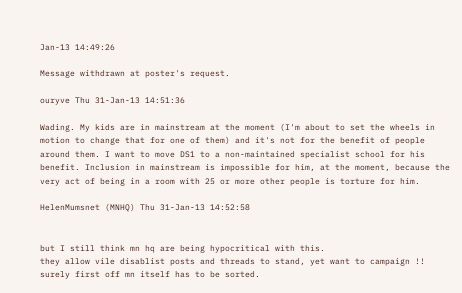Jan-13 14:49:26

Message withdrawn at poster's request.

ouryve Thu 31-Jan-13 14:51:36

Wading. My kids are in mainstream at the moment (I'm about to set the wheels in motion to change that for one of them) and it's not for the benefit of people around them. I want to move DS1 to a non-maintained specialist school for his benefit. Inclusion in mainstream is impossible for him, at the moment, because the very act of being in a room with 25 or more other people is torture for him.

HelenMumsnet (MNHQ) Thu 31-Jan-13 14:52:58


but I still think mn hq are being hypocritical with this.
they allow vile disablist posts and threads to stand, yet want to campaign !!
surely first off mn itself has to be sorted.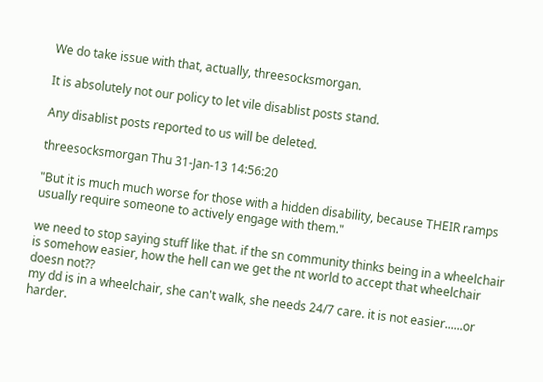We do take issue with that, actually, threesocksmorgan.

It is absolutely not our policy to let vile disablist posts stand.

Any disablist posts reported to us will be deleted.

threesocksmorgan Thu 31-Jan-13 14:56:20

"But it is much much worse for those with a hidden disability, because THEIR ramps usually require someone to actively engage with them."

we need to stop saying stuff like that. if the sn community thinks being in a wheelchair is somehow easier, how the hell can we get the nt world to accept that wheelchair doesn not??
my dd is in a wheelchair, she can't walk, she needs 24/7 care. it is not easier......or harder.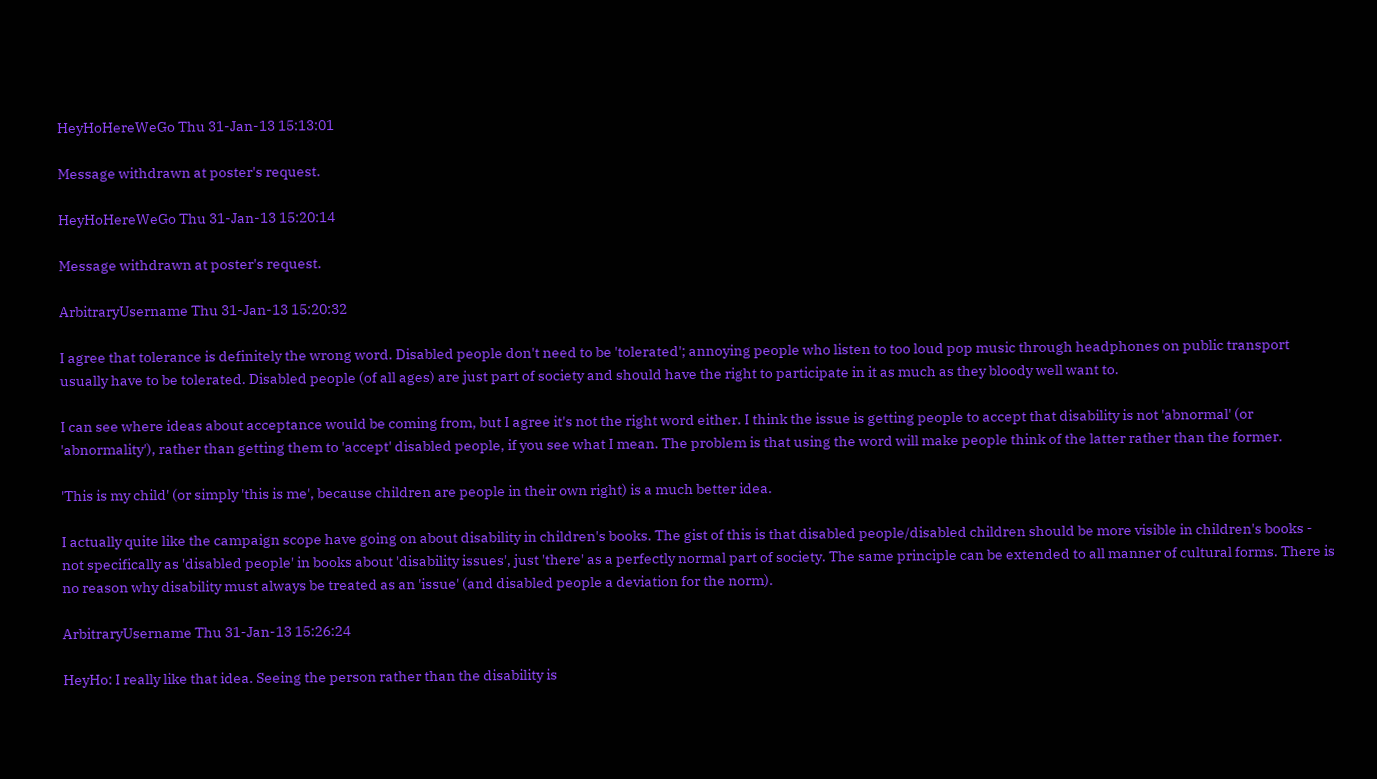HeyHoHereWeGo Thu 31-Jan-13 15:13:01

Message withdrawn at poster's request.

HeyHoHereWeGo Thu 31-Jan-13 15:20:14

Message withdrawn at poster's request.

ArbitraryUsername Thu 31-Jan-13 15:20:32

I agree that tolerance is definitely the wrong word. Disabled people don't need to be 'tolerated'; annoying people who listen to too loud pop music through headphones on public transport usually have to be tolerated. Disabled people (of all ages) are just part of society and should have the right to participate in it as much as they bloody well want to.

I can see where ideas about acceptance would be coming from, but I agree it's not the right word either. I think the issue is getting people to accept that disability is not 'abnormal' (or 'abnormality'), rather than getting them to 'accept' disabled people, if you see what I mean. The problem is that using the word will make people think of the latter rather than the former.

'This is my child' (or simply 'this is me', because children are people in their own right) is a much better idea.

I actually quite like the campaign scope have going on about disability in children's books. The gist of this is that disabled people/disabled children should be more visible in children's books - not specifically as 'disabled people' in books about 'disability issues', just 'there' as a perfectly normal part of society. The same principle can be extended to all manner of cultural forms. There is no reason why disability must always be treated as an 'issue' (and disabled people a deviation for the norm).

ArbitraryUsername Thu 31-Jan-13 15:26:24

HeyHo: I really like that idea. Seeing the person rather than the disability is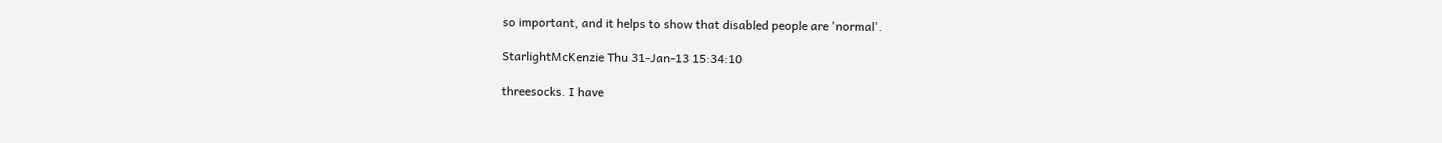so important, and it helps to show that disabled people are 'normal'.

StarlightMcKenzie Thu 31-Jan-13 15:34:10

threesocks. I have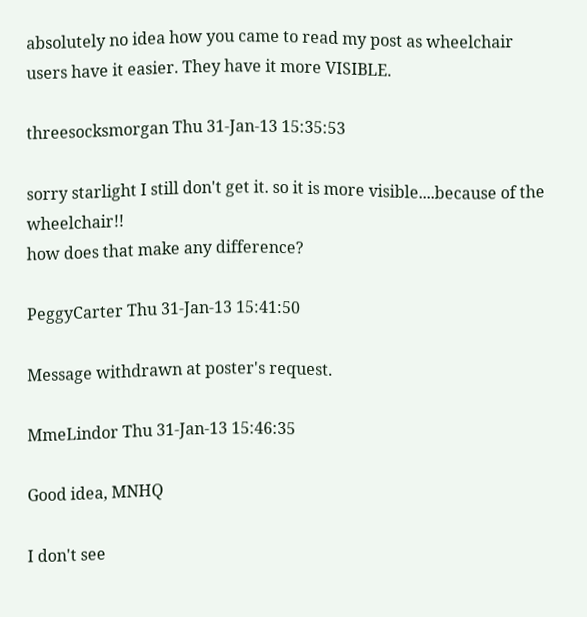absolutely no idea how you came to read my post as wheelchair users have it easier. They have it more VISIBLE.

threesocksmorgan Thu 31-Jan-13 15:35:53

sorry starlight I still don't get it. so it is more visible....because of the wheelchair!!
how does that make any difference?

PeggyCarter Thu 31-Jan-13 15:41:50

Message withdrawn at poster's request.

MmeLindor Thu 31-Jan-13 15:46:35

Good idea, MNHQ

I don't see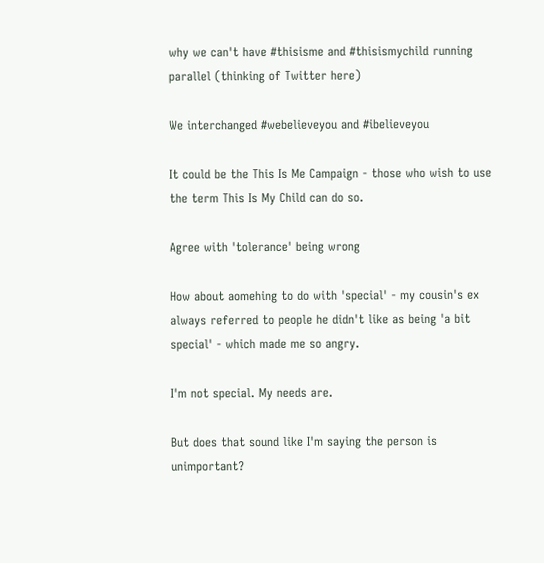why we can't have #thisisme and #thisismychild running parallel (thinking of Twitter here)

We interchanged #webelieveyou and #ibelieveyou

It could be the This Is Me Campaign - those who wish to use the term This Is My Child can do so.

Agree with 'tolerance' being wrong

How about aomehing to do with 'special' - my cousin's ex always referred to people he didn't like as being 'a bit special' - which made me so angry.

I'm not special. My needs are.

But does that sound like I'm saying the person is unimportant?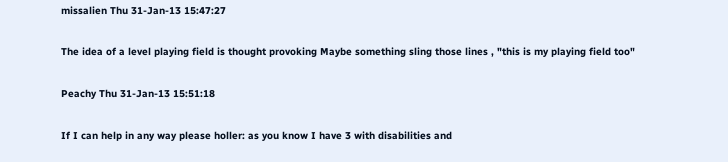missalien Thu 31-Jan-13 15:47:27

The idea of a level playing field is thought provoking Maybe something sling those lines , "this is my playing field too"

Peachy Thu 31-Jan-13 15:51:18

If I can help in any way please holler: as you know I have 3 with disabilities and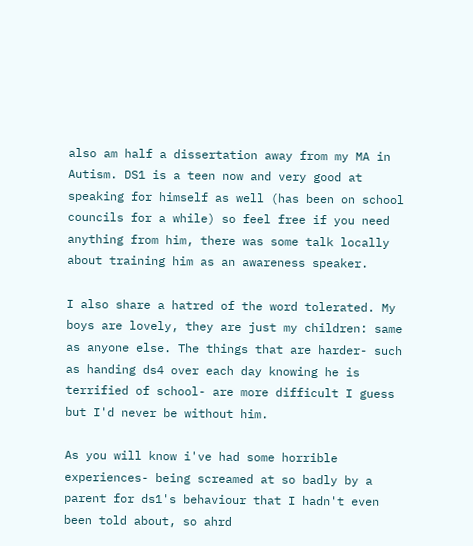also am half a dissertation away from my MA in Autism. DS1 is a teen now and very good at speaking for himself as well (has been on school councils for a while) so feel free if you need anything from him, there was some talk locally about training him as an awareness speaker.

I also share a hatred of the word tolerated. My boys are lovely, they are just my children: same as anyone else. The things that are harder- such as handing ds4 over each day knowing he is terrified of school- are more difficult I guess but I'd never be without him.

As you will know i've had some horrible experiences- being screamed at so badly by a parent for ds1's behaviour that I hadn't even been told about, so ahrd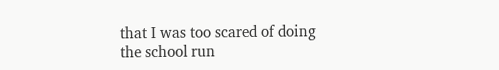that I was too scared of doing the school run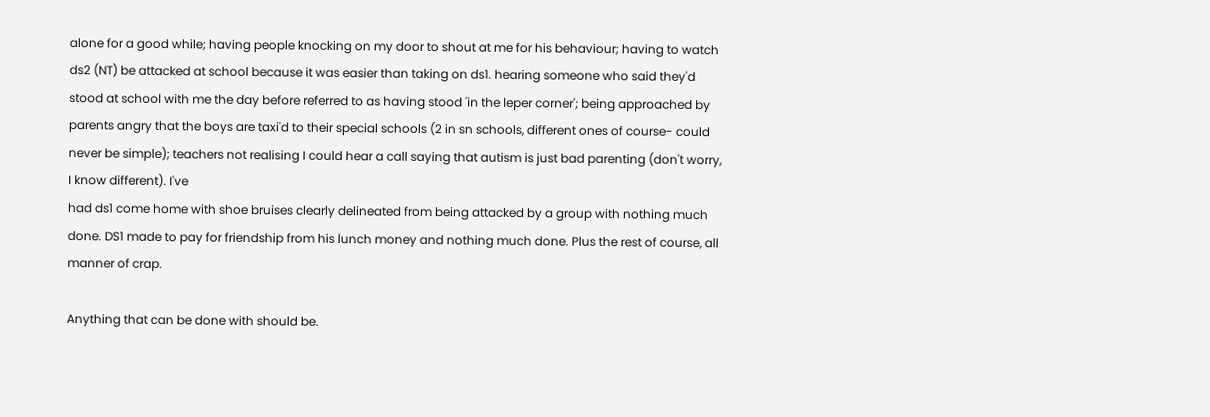alone for a good while; having people knocking on my door to shout at me for his behaviour; having to watch ds2 (NT) be attacked at school because it was easier than taking on ds1. hearing someone who said they'd stood at school with me the day before referred to as having stood 'in the leper corner'; being approached by parents angry that the boys are taxi'd to their special schools (2 in sn schools, different ones of course- could never be simple); teachers not realising I could hear a call saying that autism is just bad parenting (don't worry, I know different). I've
had ds1 come home with shoe bruises clearly delineated from being attacked by a group with nothing much done. DS1 made to pay for friendship from his lunch money and nothing much done. Plus the rest of course, all manner of crap.

Anything that can be done with should be.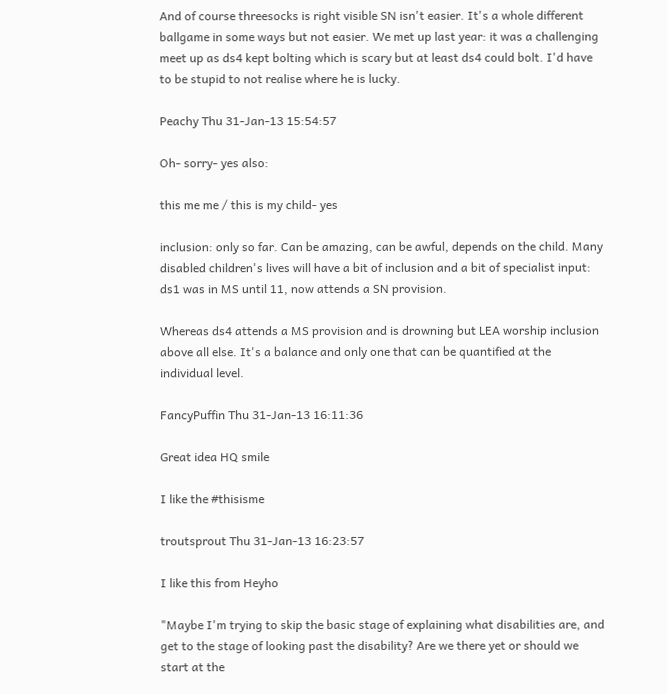And of course threesocks is right visible SN isn't easier. It's a whole different ballgame in some ways but not easier. We met up last year: it was a challenging meet up as ds4 kept bolting which is scary but at least ds4 could bolt. I'd have to be stupid to not realise where he is lucky.

Peachy Thu 31-Jan-13 15:54:57

Oh- sorry- yes also:

this me me / this is my child- yes

inclusion: only so far. Can be amazing, can be awful, depends on the child. Many disabled children's lives will have a bit of inclusion and a bit of specialist input: ds1 was in MS until 11, now attends a SN provision.

Whereas ds4 attends a MS provision and is drowning but LEA worship inclusion above all else. It's a balance and only one that can be quantified at the individual level.

FancyPuffin Thu 31-Jan-13 16:11:36

Great idea HQ smile

I like the #thisisme

troutsprout Thu 31-Jan-13 16:23:57

I like this from Heyho

"Maybe I'm trying to skip the basic stage of explaining what disabilities are, and get to the stage of looking past the disability? Are we there yet or should we start at the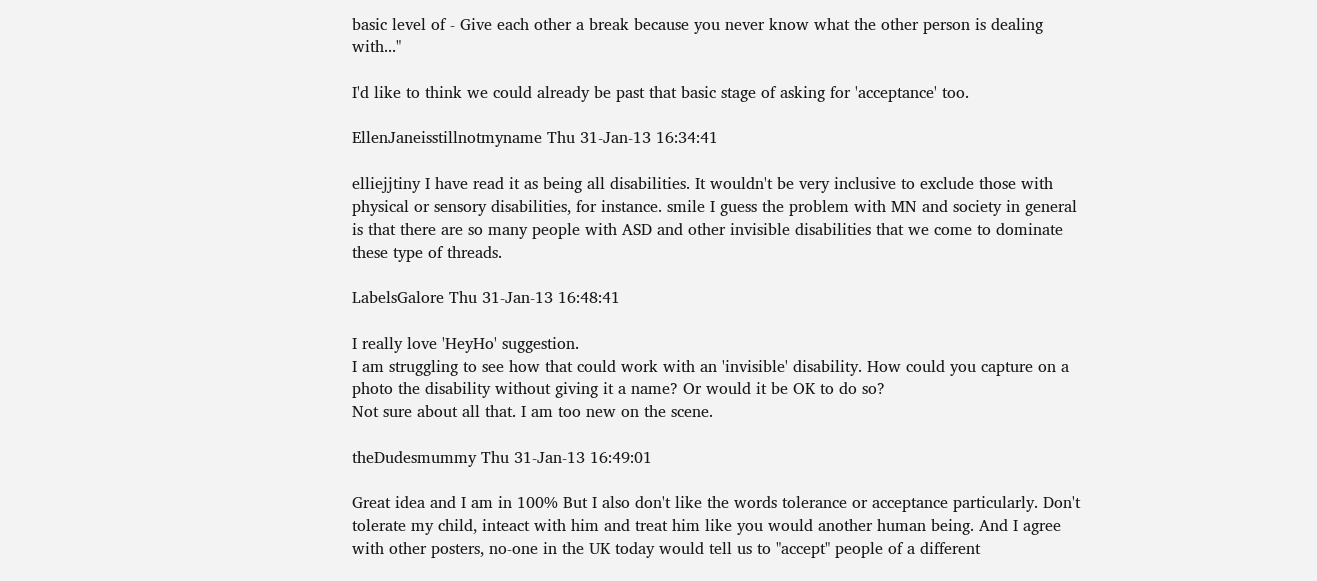basic level of - Give each other a break because you never know what the other person is dealing with..."

I'd like to think we could already be past that basic stage of asking for 'acceptance' too.

EllenJaneisstillnotmyname Thu 31-Jan-13 16:34:41

elliejjtiny I have read it as being all disabilities. It wouldn't be very inclusive to exclude those with physical or sensory disabilities, for instance. smile I guess the problem with MN and society in general is that there are so many people with ASD and other invisible disabilities that we come to dominate these type of threads.

LabelsGalore Thu 31-Jan-13 16:48:41

I really love 'HeyHo' suggestion.
I am struggling to see how that could work with an 'invisible' disability. How could you capture on a photo the disability without giving it a name? Or would it be OK to do so?
Not sure about all that. I am too new on the scene.

theDudesmummy Thu 31-Jan-13 16:49:01

Great idea and I am in 100% But I also don't like the words tolerance or acceptance particularly. Don't tolerate my child, inteact with him and treat him like you would another human being. And I agree with other posters, no-one in the UK today would tell us to "accept" people of a different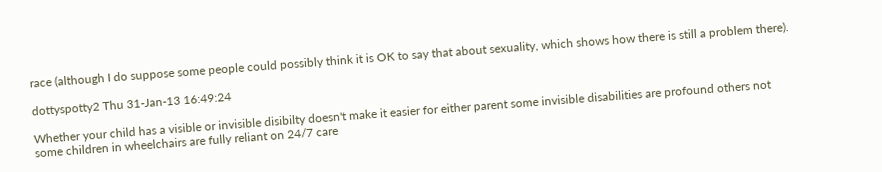race (although I do suppose some people could possibly think it is OK to say that about sexuality, which shows how there is still a problem there).

dottyspotty2 Thu 31-Jan-13 16:49:24

Whether your child has a visible or invisible disibilty doesn't make it easier for either parent some invisible disabilities are profound others not some children in wheelchairs are fully reliant on 24/7 care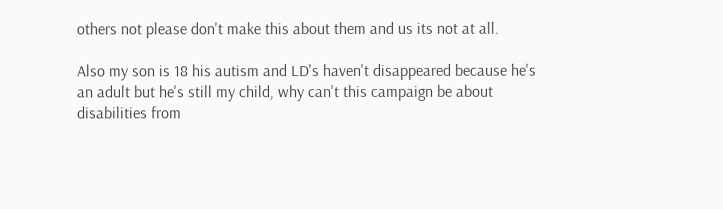others not please don't make this about them and us its not at all.

Also my son is 18 his autism and LD's haven't disappeared because he's an adult but he's still my child, why can't this campaign be about disabilities from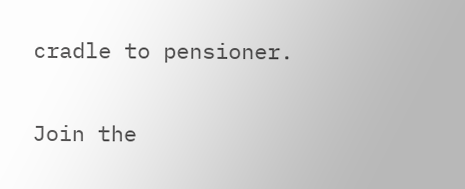cradle to pensioner.

Join the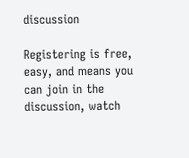discussion

Registering is free, easy, and means you can join in the discussion, watch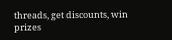threads, get discounts, win prizes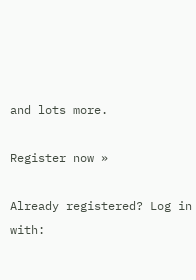and lots more.

Register now »

Already registered? Log in with: